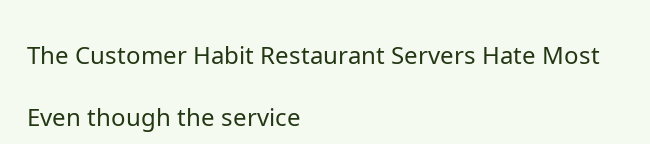The Customer Habit Restaurant Servers Hate Most

Even though the service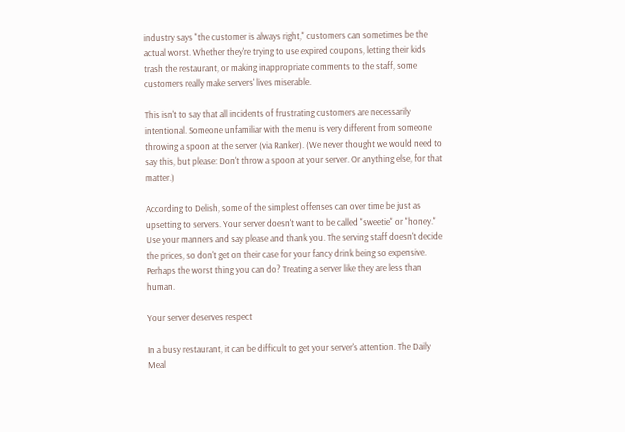industry says "the customer is always right," customers can sometimes be the actual worst. Whether they're trying to use expired coupons, letting their kids trash the restaurant, or making inappropriate comments to the staff, some customers really make servers' lives miserable.

This isn't to say that all incidents of frustrating customers are necessarily intentional. Someone unfamiliar with the menu is very different from someone throwing a spoon at the server (via Ranker). (We never thought we would need to say this, but please: Don't throw a spoon at your server. Or anything else, for that matter.)

According to Delish, some of the simplest offenses can over time be just as upsetting to servers. Your server doesn't want to be called "sweetie" or "honey." Use your manners and say please and thank you. The serving staff doesn't decide the prices, so don't get on their case for your fancy drink being so expensive. Perhaps the worst thing you can do? Treating a server like they are less than human.

Your server deserves respect

In a busy restaurant, it can be difficult to get your server's attention. The Daily Meal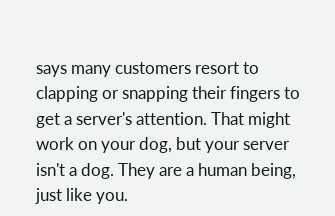says many customers resort to clapping or snapping their fingers to get a server's attention. That might work on your dog, but your server isn't a dog. They are a human being, just like you.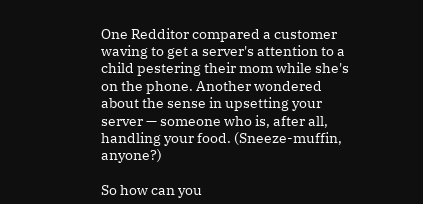One Redditor compared a customer waving to get a server's attention to a child pestering their mom while she's on the phone. Another wondered about the sense in upsetting your server — someone who is, after all, handling your food. (Sneeze-muffin, anyone?)

So how can you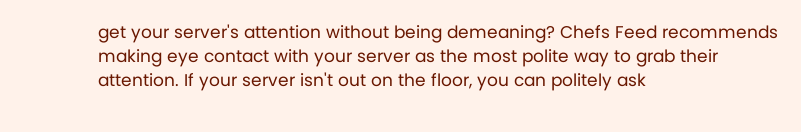get your server's attention without being demeaning? Chefs Feed recommends making eye contact with your server as the most polite way to grab their attention. If your server isn't out on the floor, you can politely ask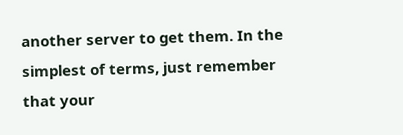another server to get them. In the simplest of terms, just remember that your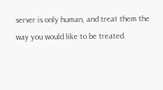server is only human, and treat them the way you would like to be treated.